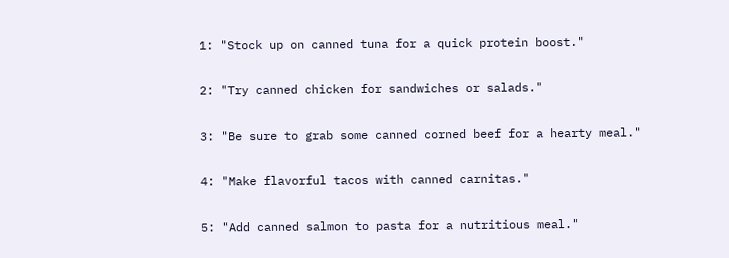1: "Stock up on canned tuna for a quick protein boost."

2: "Try canned chicken for sandwiches or salads."

3: "Be sure to grab some canned corned beef for a hearty meal."

4: "Make flavorful tacos with canned carnitas."

5: "Add canned salmon to pasta for a nutritious meal."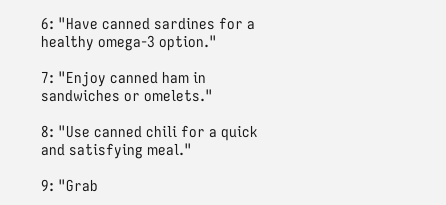6: "Have canned sardines for a healthy omega-3 option."

7: "Enjoy canned ham in sandwiches or omelets."

8: "Use canned chili for a quick and satisfying meal."

9: "Grab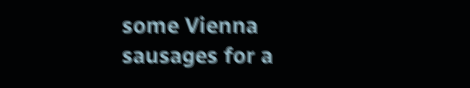some Vienna sausages for a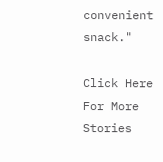convenient snack."

Click Here For More Stories